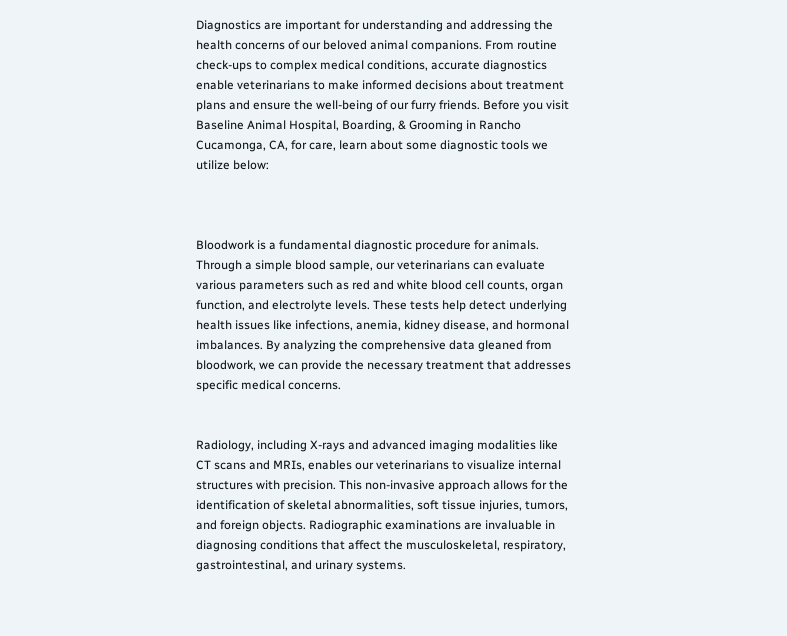Diagnostics are important for understanding and addressing the health concerns of our beloved animal companions. From routine check-ups to complex medical conditions, accurate diagnostics enable veterinarians to make informed decisions about treatment plans and ensure the well-being of our furry friends. Before you visit Baseline Animal Hospital, Boarding, & Grooming in Rancho Cucamonga, CA, for care, learn about some diagnostic tools we utilize below:



Bloodwork is a fundamental diagnostic procedure for animals. Through a simple blood sample, our veterinarians can evaluate various parameters such as red and white blood cell counts, organ function, and electrolyte levels. These tests help detect underlying health issues like infections, anemia, kidney disease, and hormonal imbalances. By analyzing the comprehensive data gleaned from bloodwork, we can provide the necessary treatment that addresses specific medical concerns.


Radiology, including X-rays and advanced imaging modalities like CT scans and MRIs, enables our veterinarians to visualize internal structures with precision. This non-invasive approach allows for the identification of skeletal abnormalities, soft tissue injuries, tumors, and foreign objects. Radiographic examinations are invaluable in diagnosing conditions that affect the musculoskeletal, respiratory, gastrointestinal, and urinary systems.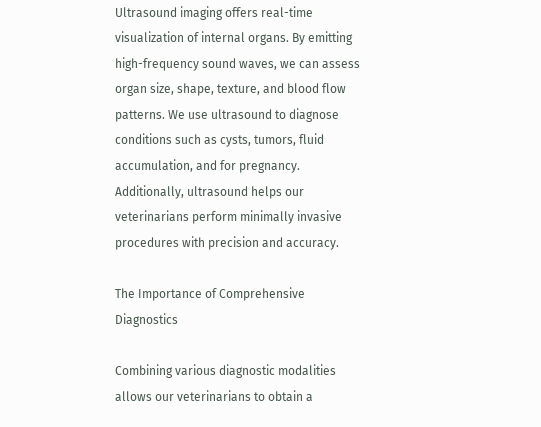Ultrasound imaging offers real-time visualization of internal organs. By emitting high-frequency sound waves, we can assess organ size, shape, texture, and blood flow patterns. We use ultrasound to diagnose conditions such as cysts, tumors, fluid accumulation, and for pregnancy. Additionally, ultrasound helps our veterinarians perform minimally invasive procedures with precision and accuracy.

The Importance of Comprehensive Diagnostics

Combining various diagnostic modalities allows our veterinarians to obtain a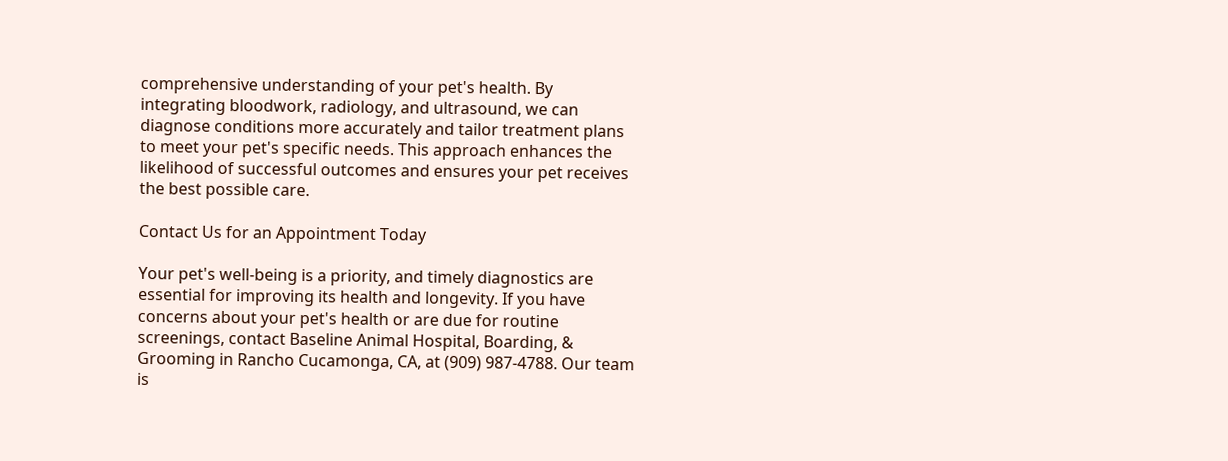comprehensive understanding of your pet's health. By integrating bloodwork, radiology, and ultrasound, we can diagnose conditions more accurately and tailor treatment plans to meet your pet's specific needs. This approach enhances the likelihood of successful outcomes and ensures your pet receives the best possible care.

Contact Us for an Appointment Today

Your pet's well-being is a priority, and timely diagnostics are essential for improving its health and longevity. If you have concerns about your pet's health or are due for routine screenings, contact Baseline Animal Hospital, Boarding, & Grooming in Rancho Cucamonga, CA, at (909) 987-4788. Our team is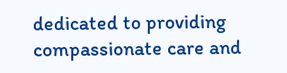dedicated to providing compassionate care and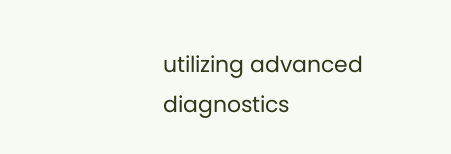utilizing advanced diagnostics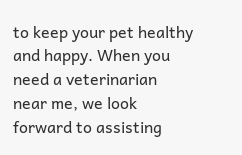to keep your pet healthy and happy. When you need a veterinarian near me, we look forward to assisting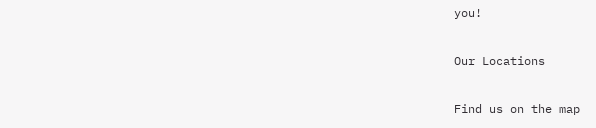you!

Our Locations

Find us on the map